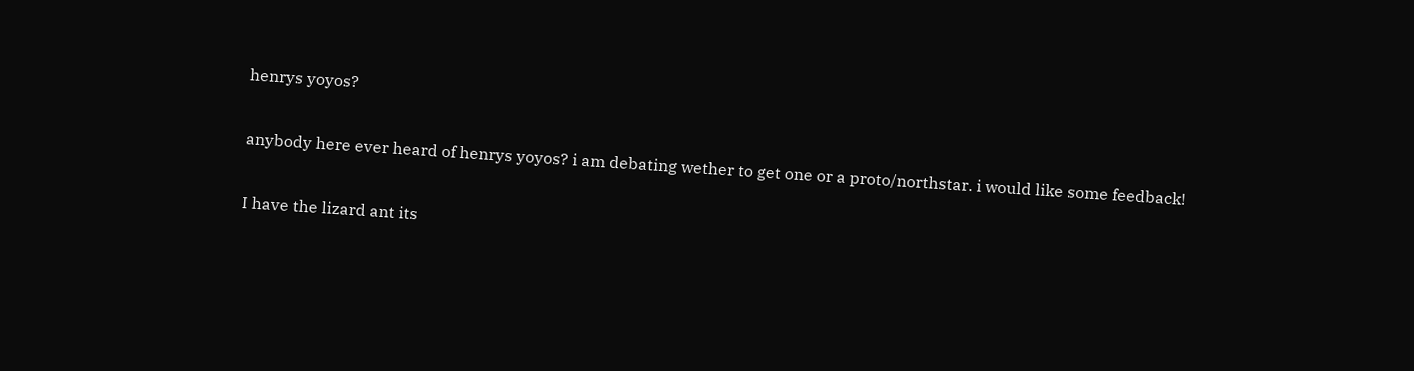henrys yoyos?

anybody here ever heard of henrys yoyos? i am debating wether to get one or a proto/northstar. i would like some feedback!

I have the lizard ant its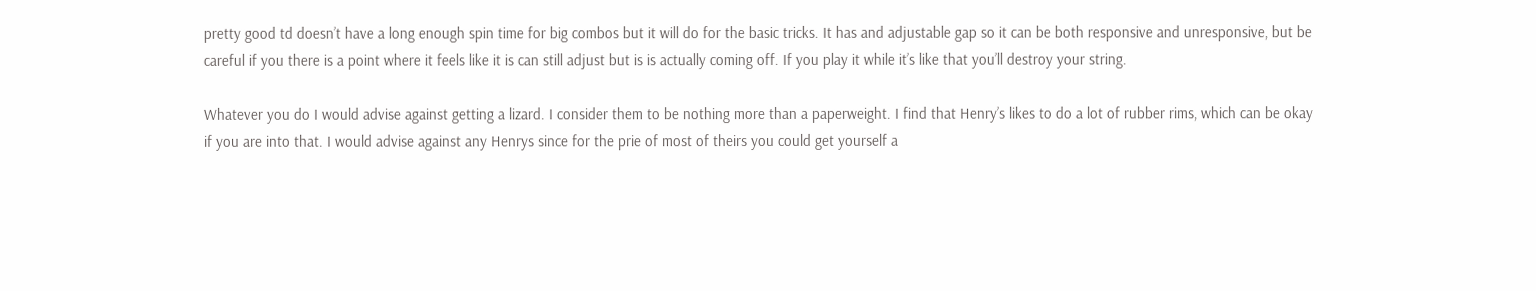pretty good td doesn’t have a long enough spin time for big combos but it will do for the basic tricks. It has and adjustable gap so it can be both responsive and unresponsive, but be careful if you there is a point where it feels like it is can still adjust but is is actually coming off. If you play it while it’s like that you’ll destroy your string.

Whatever you do I would advise against getting a lizard. I consider them to be nothing more than a paperweight. I find that Henry’s likes to do a lot of rubber rims, which can be okay if you are into that. I would advise against any Henrys since for the prie of most of theirs you could get yourself a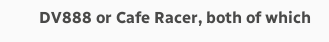DV888 or Cafe Racer, both of which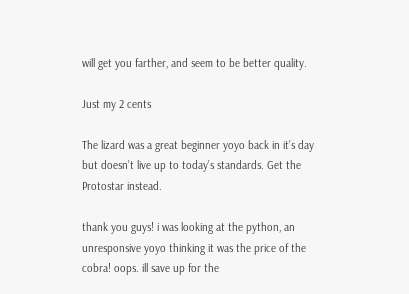will get you farther, and seem to be better quality.

Just my 2 cents

The lizard was a great beginner yoyo back in it’s day but doesn’t live up to today’s standards. Get the Protostar instead.

thank you guys! i was looking at the python, an unresponsive yoyo thinking it was the price of the cobra! oops. ill save up for the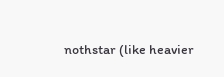nothstar (like heavier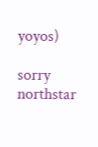yoyos)

sorry northstar